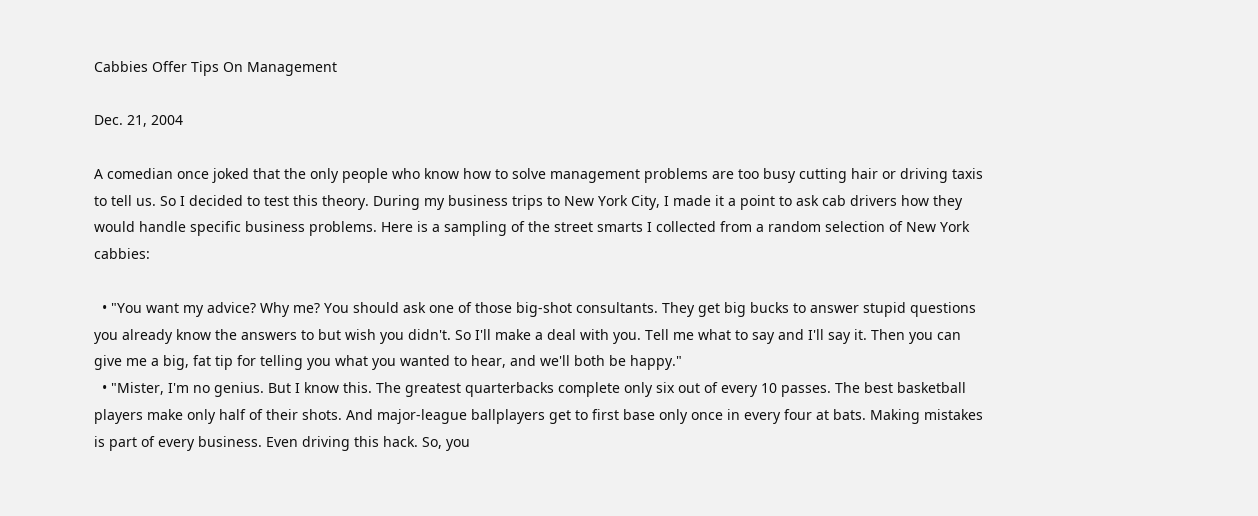Cabbies Offer Tips On Management

Dec. 21, 2004

A comedian once joked that the only people who know how to solve management problems are too busy cutting hair or driving taxis to tell us. So I decided to test this theory. During my business trips to New York City, I made it a point to ask cab drivers how they would handle specific business problems. Here is a sampling of the street smarts I collected from a random selection of New York cabbies:

  • "You want my advice? Why me? You should ask one of those big-shot consultants. They get big bucks to answer stupid questions you already know the answers to but wish you didn't. So I'll make a deal with you. Tell me what to say and I'll say it. Then you can give me a big, fat tip for telling you what you wanted to hear, and we'll both be happy."
  • "Mister, I'm no genius. But I know this. The greatest quarterbacks complete only six out of every 10 passes. The best basketball players make only half of their shots. And major-league ballplayers get to first base only once in every four at bats. Making mistakes is part of every business. Even driving this hack. So, you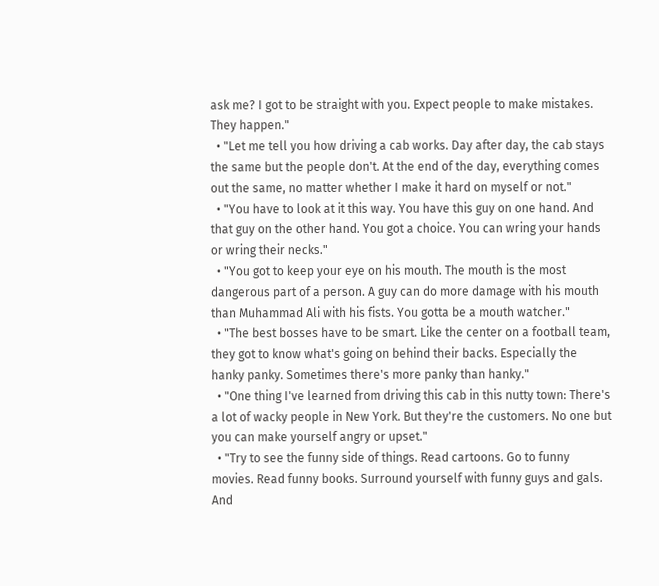ask me? I got to be straight with you. Expect people to make mistakes. They happen."
  • "Let me tell you how driving a cab works. Day after day, the cab stays the same but the people don't. At the end of the day, everything comes out the same, no matter whether I make it hard on myself or not."
  • "You have to look at it this way. You have this guy on one hand. And that guy on the other hand. You got a choice. You can wring your hands or wring their necks."
  • "You got to keep your eye on his mouth. The mouth is the most dangerous part of a person. A guy can do more damage with his mouth than Muhammad Ali with his fists. You gotta be a mouth watcher."
  • "The best bosses have to be smart. Like the center on a football team, they got to know what's going on behind their backs. Especially the hanky panky. Sometimes there's more panky than hanky."
  • "One thing I've learned from driving this cab in this nutty town: There's a lot of wacky people in New York. But they're the customers. No one but you can make yourself angry or upset."
  • "Try to see the funny side of things. Read cartoons. Go to funny movies. Read funny books. Surround yourself with funny guys and gals. And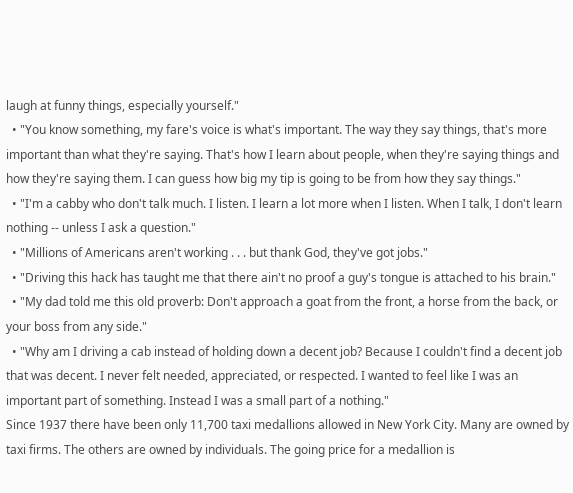laugh at funny things, especially yourself."
  • "You know something, my fare's voice is what's important. The way they say things, that's more important than what they're saying. That's how I learn about people, when they're saying things and how they're saying them. I can guess how big my tip is going to be from how they say things."
  • "I'm a cabby who don't talk much. I listen. I learn a lot more when I listen. When I talk, I don't learn nothing -- unless I ask a question."
  • "Millions of Americans aren't working . . . but thank God, they've got jobs."
  • "Driving this hack has taught me that there ain't no proof a guy's tongue is attached to his brain."
  • "My dad told me this old proverb: Don't approach a goat from the front, a horse from the back, or your boss from any side."
  • "Why am I driving a cab instead of holding down a decent job? Because I couldn't find a decent job that was decent. I never felt needed, appreciated, or respected. I wanted to feel like I was an important part of something. Instead I was a small part of a nothing."
Since 1937 there have been only 11,700 taxi medallions allowed in New York City. Many are owned by taxi firms. The others are owned by individuals. The going price for a medallion is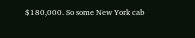$180,000. So some New York cab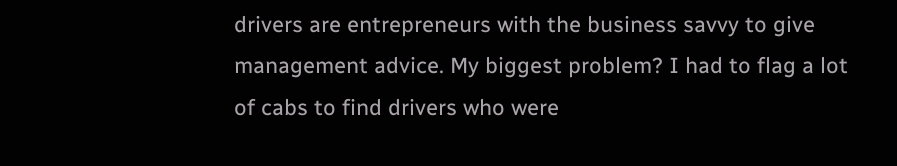drivers are entrepreneurs with the business savvy to give management advice. My biggest problem? I had to flag a lot of cabs to find drivers who were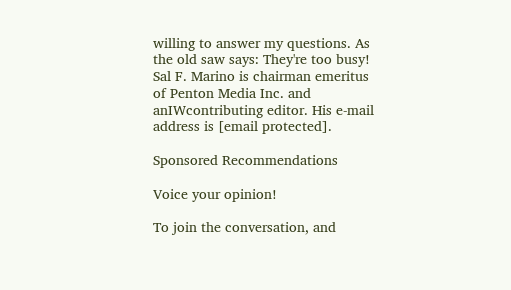willing to answer my questions. As the old saw says: They're too busy! Sal F. Marino is chairman emeritus of Penton Media Inc. and anIWcontributing editor. His e-mail address is [email protected].

Sponsored Recommendations

Voice your opinion!

To join the conversation, and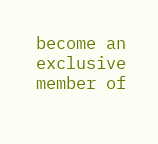become an exclusive member of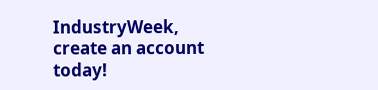IndustryWeek, create an account today!